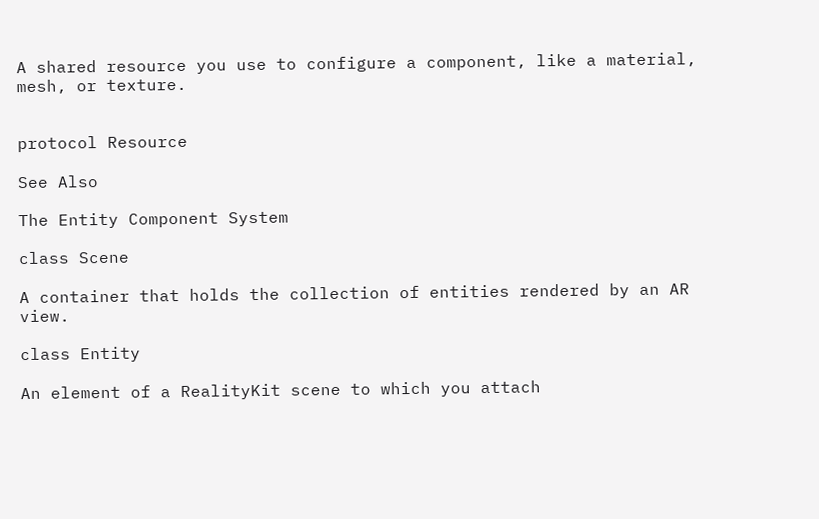A shared resource you use to configure a component, like a material, mesh, or texture.


protocol Resource

See Also

The Entity Component System

class Scene

A container that holds the collection of entities rendered by an AR view.

class Entity

An element of a RealityKit scene to which you attach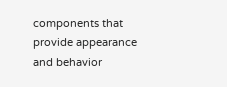components that provide appearance and behavior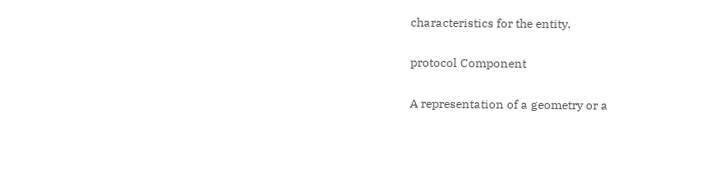characteristics for the entity.

protocol Component

A representation of a geometry or a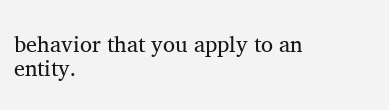behavior that you apply to an entity.